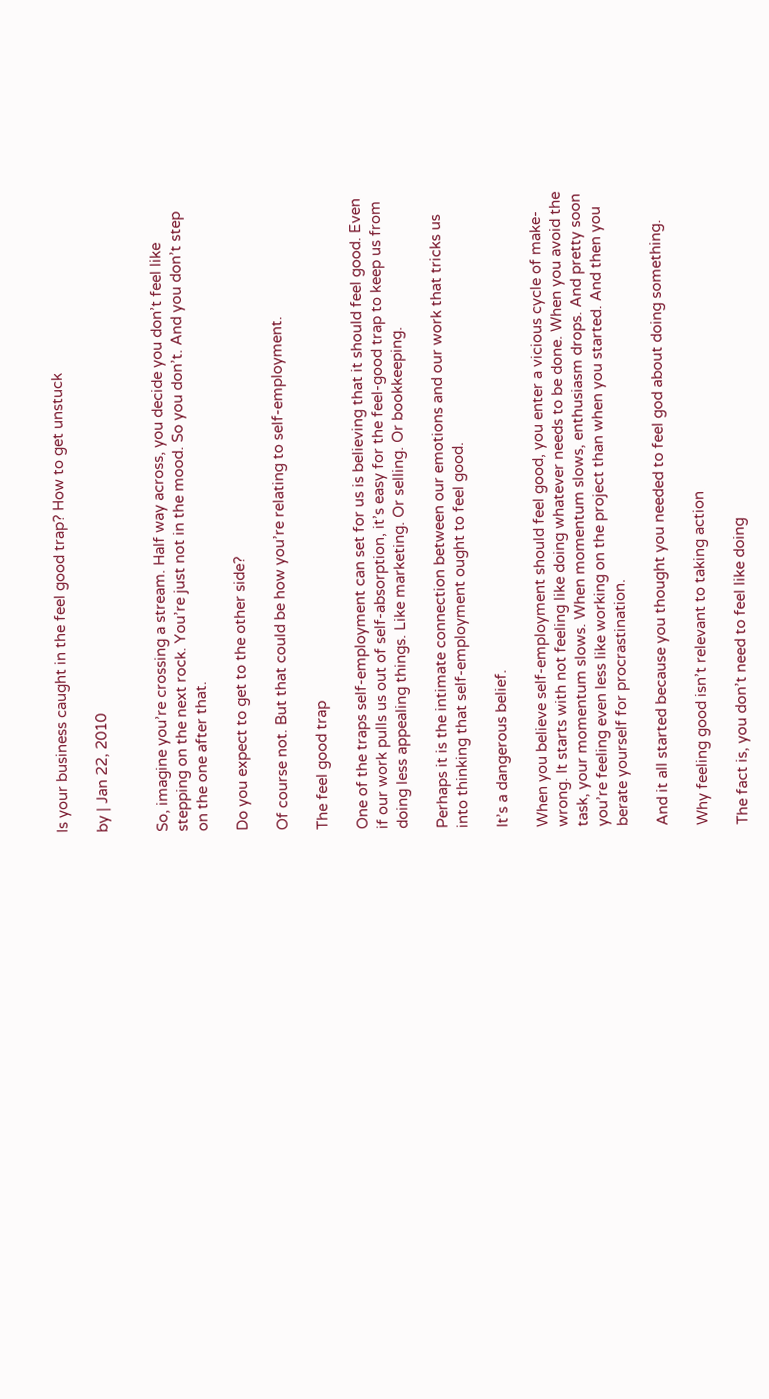Is your business caught in the feel good trap? How to get unstuck

by | Jan 22, 2010


So, imagine you’re crossing a stream. Half way across, you decide you don’t feel like stepping on the next rock. You’re just not in the mood. So you don’t. And you don’t step on the one after that.

Do you expect to get to the other side?

Of course not. But that could be how you’re relating to self-employment.

The feel good trap

One of the traps self-employment can set for us is believing that it should feel good. Even if our work pulls us out of self-absorption, it’s easy for the feel-good trap to keep us from doing less appealing things. Like marketing. Or selling. Or bookkeeping.

Perhaps it is the intimate connection between our emotions and our work that tricks us into thinking that self-employment ought to feel good.

It’s a dangerous belief.

When you believe self-employment should feel good, you enter a vicious cycle of make-wrong. It starts with not feeling like doing whatever needs to be done. When you avoid the task, your momentum slows. When momentum slows, enthusiasm drops. And pretty soon you’re feeling even less like working on the project than when you started. And then you berate yourself for procrastination.

And it all started because you thought you needed to feel god about doing something.

Why feeling good isn’t relevant to taking action

The fact is, you don’t need to feel like doing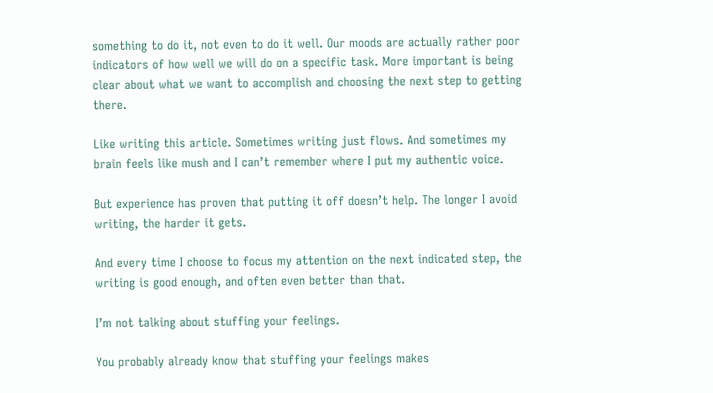something to do it, not even to do it well. Our moods are actually rather poor indicators of how well we will do on a specific task. More important is being clear about what we want to accomplish and choosing the next step to getting there.

Like writing this article. Sometimes writing just flows. And sometimes my brain feels like mush and I can’t remember where I put my authentic voice.

But experience has proven that putting it off doesn’t help. The longer I avoid writing, the harder it gets.

And every time I choose to focus my attention on the next indicated step, the writing is good enough, and often even better than that.

I’m not talking about stuffing your feelings.

You probably already know that stuffing your feelings makes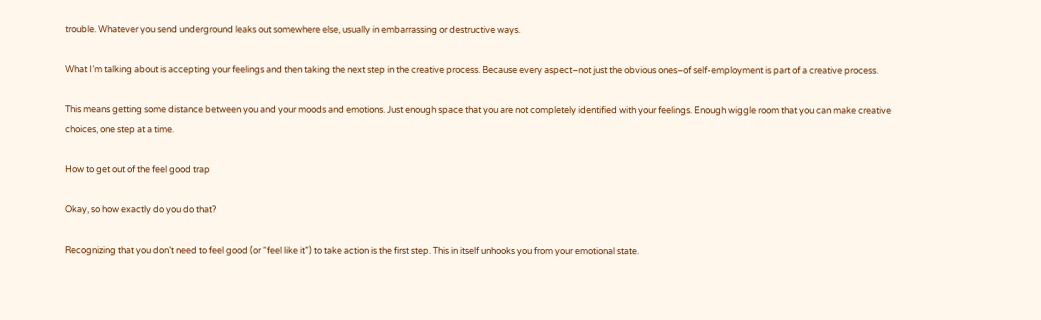trouble. Whatever you send underground leaks out somewhere else, usually in embarrassing or destructive ways.

What I’m talking about is accepting your feelings and then taking the next step in the creative process. Because every aspect–not just the obvious ones–of self-employment is part of a creative process.

This means getting some distance between you and your moods and emotions. Just enough space that you are not completely identified with your feelings. Enough wiggle room that you can make creative choices, one step at a time.

How to get out of the feel good trap

Okay, so how exactly do you do that?

Recognizing that you don’t need to feel good (or “feel like it”) to take action is the first step. This in itself unhooks you from your emotional state.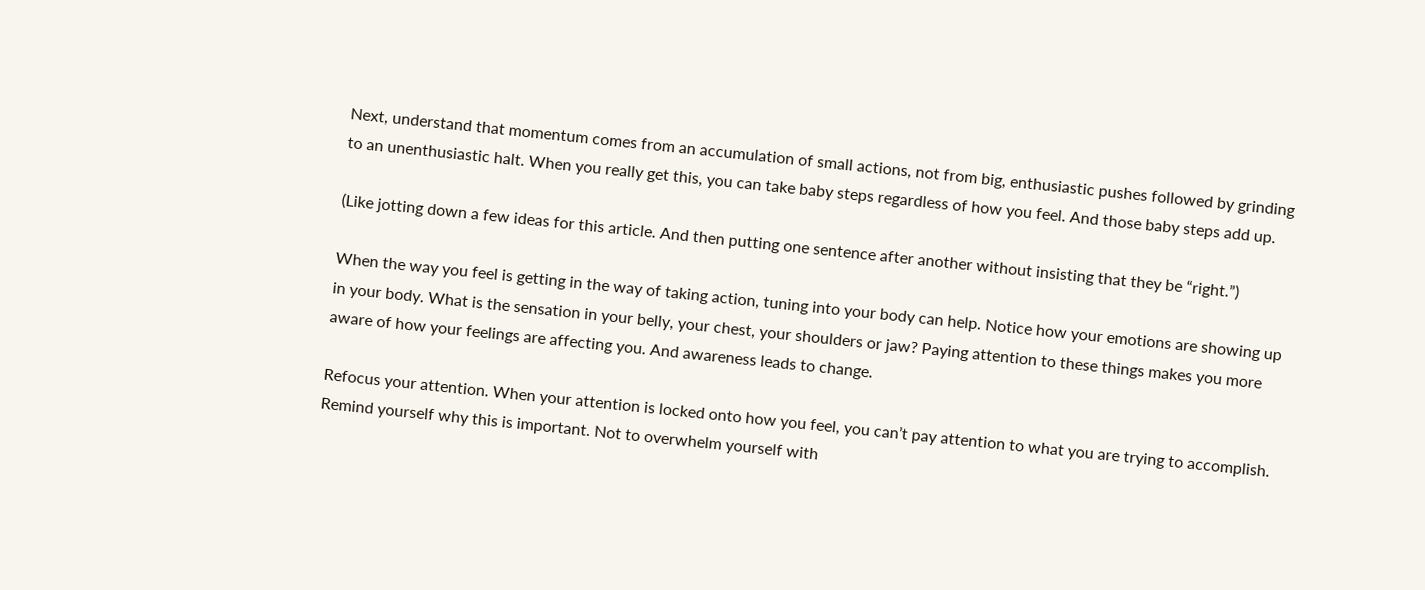Next, understand that momentum comes from an accumulation of small actions, not from big, enthusiastic pushes followed by grinding to an unenthusiastic halt. When you really get this, you can take baby steps regardless of how you feel. And those baby steps add up.

(Like jotting down a few ideas for this article. And then putting one sentence after another without insisting that they be “right.”)

When the way you feel is getting in the way of taking action, tuning into your body can help. Notice how your emotions are showing up in your body. What is the sensation in your belly, your chest, your shoulders or jaw? Paying attention to these things makes you more aware of how your feelings are affecting you. And awareness leads to change.

Refocus your attention. When your attention is locked onto how you feel, you can’t pay attention to what you are trying to accomplish. Remind yourself why this is important. Not to overwhelm yourself with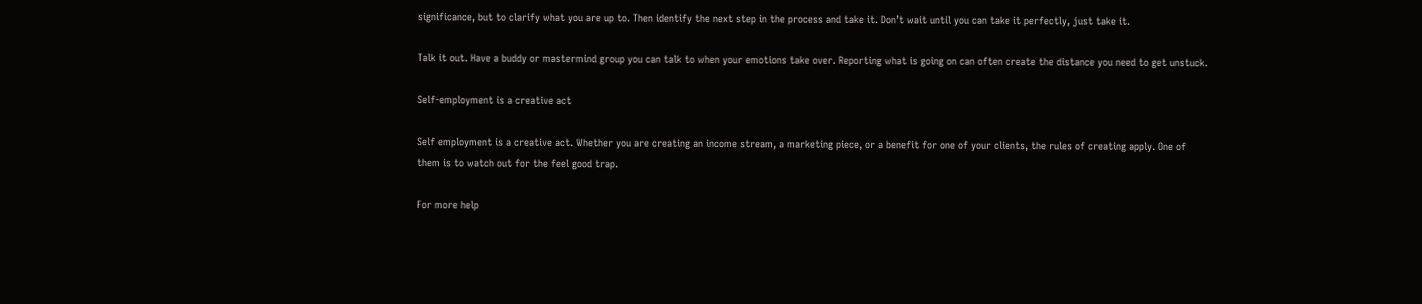significance, but to clarify what you are up to. Then identify the next step in the process and take it. Don’t wait until you can take it perfectly, just take it.

Talk it out. Have a buddy or mastermind group you can talk to when your emotions take over. Reporting what is going on can often create the distance you need to get unstuck.

Self-employment is a creative act

Self employment is a creative act. Whether you are creating an income stream, a marketing piece, or a benefit for one of your clients, the rules of creating apply. One of them is to watch out for the feel good trap.

For more help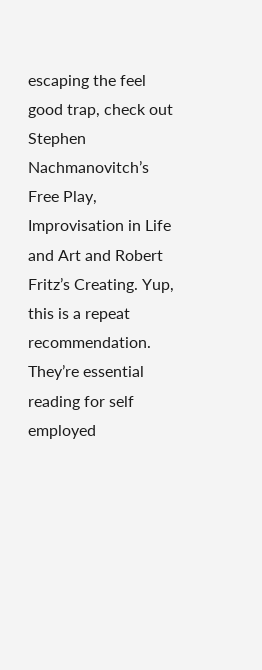escaping the feel good trap, check out Stephen Nachmanovitch’s Free Play, Improvisation in Life and Art and Robert Fritz’s Creating. Yup, this is a repeat recommendation. They’re essential reading for self employed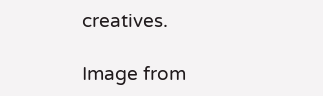creatives.

Image from